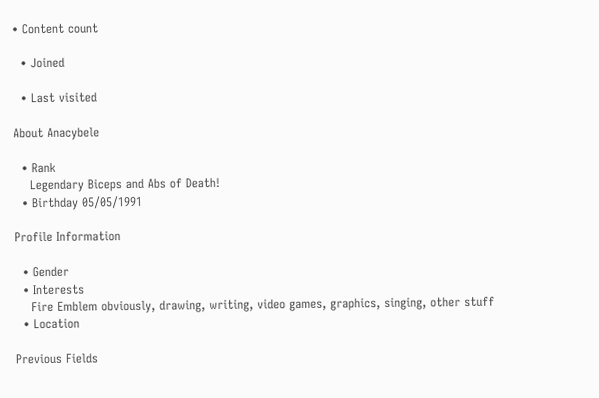• Content count

  • Joined

  • Last visited

About Anacybele

  • Rank
    Legendary Biceps and Abs of Death!
  • Birthday 05/05/1991

Profile Information

  • Gender
  • Interests
    Fire Emblem obviously, drawing, writing, video games, graphics, singing, other stuff
  • Location

Previous Fields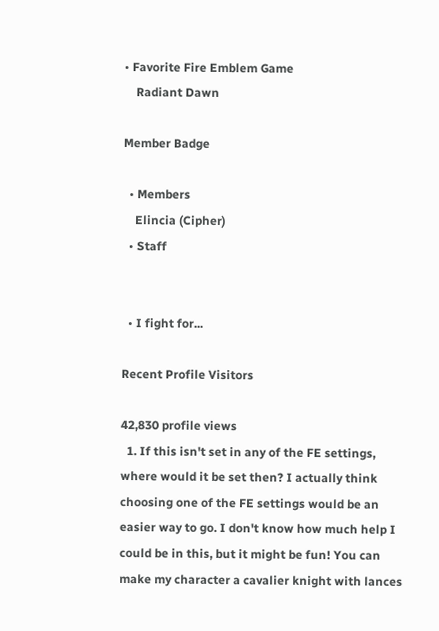• Favorite Fire Emblem Game
    Radiant Dawn

Member Badge

  • Members
    Elincia (Cipher)
  • Staff


  • I fight for...

Recent Profile Visitors

42,830 profile views
  1. If this isn't set in any of the FE settings, where would it be set then? I actually think choosing one of the FE settings would be an easier way to go. I don't know how much help I could be in this, but it might be fun! You can make my character a cavalier knight with lances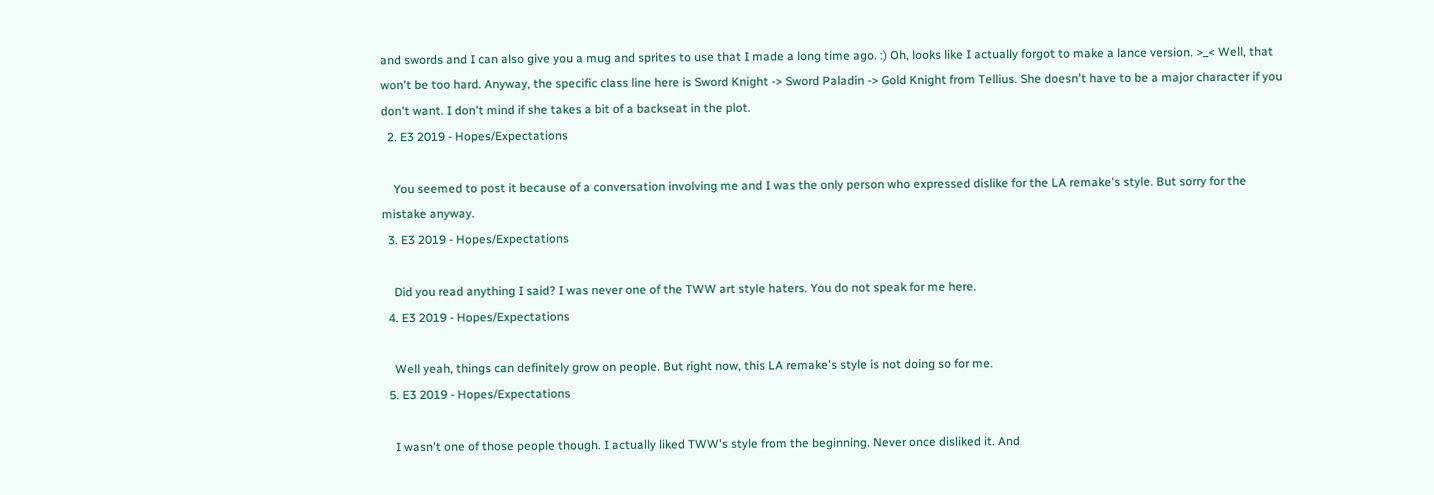and swords and I can also give you a mug and sprites to use that I made a long time ago. :) Oh, looks like I actually forgot to make a lance version. >_< Well, that won't be too hard. Anyway, the specific class line here is Sword Knight -> Sword Paladin -> Gold Knight from Tellius. She doesn't have to be a major character if you don't want. I don't mind if she takes a bit of a backseat in the plot.
  2. E3 2019 - Hopes/Expectations

    You seemed to post it because of a conversation involving me and I was the only person who expressed dislike for the LA remake's style. But sorry for the mistake anyway.
  3. E3 2019 - Hopes/Expectations

    Did you read anything I said? I was never one of the TWW art style haters. You do not speak for me here.
  4. E3 2019 - Hopes/Expectations

    Well yeah, things can definitely grow on people. But right now, this LA remake's style is not doing so for me.
  5. E3 2019 - Hopes/Expectations

    I wasn't one of those people though. I actually liked TWW's style from the beginning. Never once disliked it. And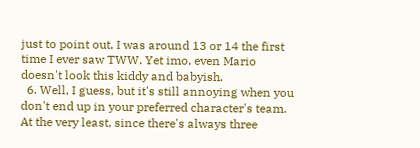just to point out, I was around 13 or 14 the first time I ever saw TWW. Yet imo, even Mario doesn't look this kiddy and babyish.
  6. Well, I guess, but it's still annoying when you don't end up in your preferred character's team. At the very least, since there's always three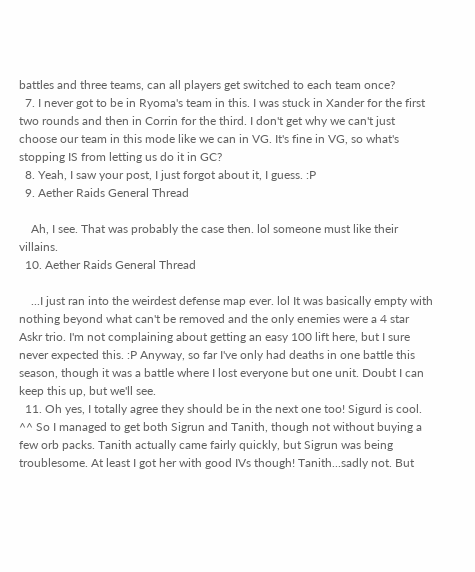battles and three teams, can all players get switched to each team once?
  7. I never got to be in Ryoma's team in this. I was stuck in Xander for the first two rounds and then in Corrin for the third. I don't get why we can't just choose our team in this mode like we can in VG. It's fine in VG, so what's stopping IS from letting us do it in GC?
  8. Yeah, I saw your post, I just forgot about it, I guess. :P
  9. Aether Raids General Thread

    Ah, I see. That was probably the case then. lol someone must like their villains.
  10. Aether Raids General Thread

    ...I just ran into the weirdest defense map ever. lol It was basically empty with nothing beyond what can't be removed and the only enemies were a 4 star Askr trio. I'm not complaining about getting an easy 100 lift here, but I sure never expected this. :P Anyway, so far I've only had deaths in one battle this season, though it was a battle where I lost everyone but one unit. Doubt I can keep this up, but we'll see.
  11. Oh yes, I totally agree they should be in the next one too! Sigurd is cool. ^^ So I managed to get both Sigrun and Tanith, though not without buying a few orb packs. Tanith actually came fairly quickly, but Sigrun was being troublesome. At least I got her with good IVs though! Tanith...sadly not. But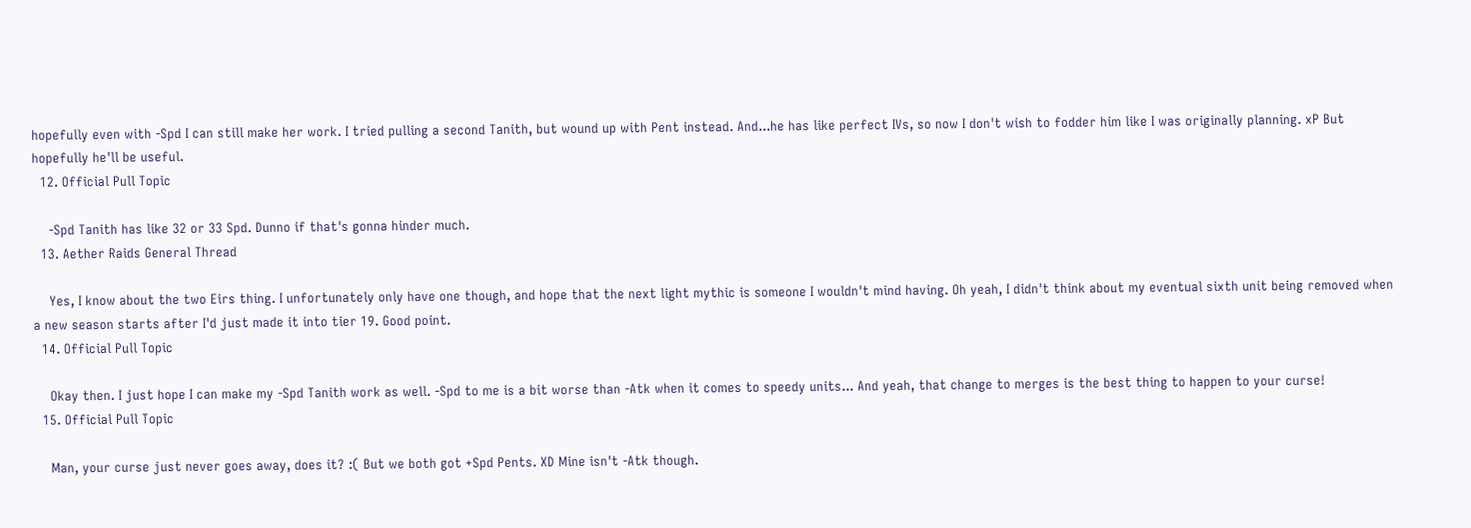hopefully even with -Spd I can still make her work. I tried pulling a second Tanith, but wound up with Pent instead. And...he has like perfect IVs, so now I don't wish to fodder him like I was originally planning. xP But hopefully he'll be useful.
  12. Official Pull Topic

    -Spd Tanith has like 32 or 33 Spd. Dunno if that's gonna hinder much.
  13. Aether Raids General Thread

    Yes, I know about the two Eirs thing. I unfortunately only have one though, and hope that the next light mythic is someone I wouldn't mind having. Oh yeah, I didn't think about my eventual sixth unit being removed when a new season starts after I'd just made it into tier 19. Good point.
  14. Official Pull Topic

    Okay then. I just hope I can make my -Spd Tanith work as well. -Spd to me is a bit worse than -Atk when it comes to speedy units... And yeah, that change to merges is the best thing to happen to your curse!
  15. Official Pull Topic

    Man, your curse just never goes away, does it? :( But we both got +Spd Pents. XD Mine isn't -Atk though.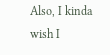Also, I kinda wish I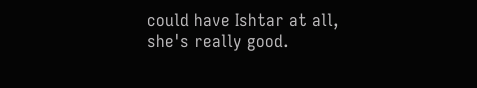could have Ishtar at all, she's really good.